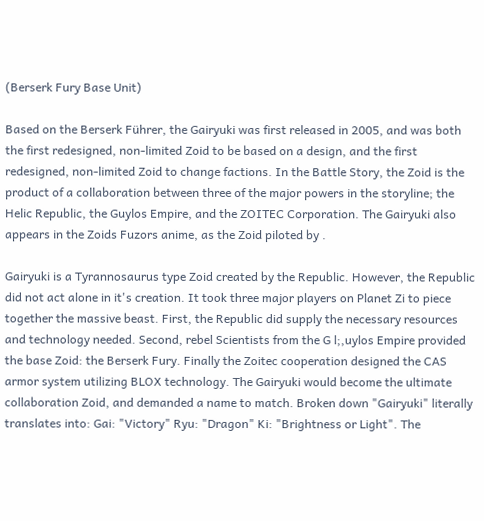(Berserk Fury Base Unit)

Based on the Berserk Führer, the Gairyuki was first released in 2005, and was both the first redesigned, non-limited Zoid to be based on a design, and the first redesigned, non-limited Zoid to change factions. In the Battle Story, the Zoid is the product of a collaboration between three of the major powers in the storyline; the Helic Republic, the Guylos Empire, and the ZOITEC Corporation. The Gairyuki also appears in the Zoids Fuzors anime, as the Zoid piloted by .

Gairyuki is a Tyrannosaurus type Zoid created by the Republic. However, the Republic did not act alone in it's creation. It took three major players on Planet Zi to piece together the massive beast. First, the Republic did supply the necessary resources and technology needed. Second, rebel Scientists from the G l;,uylos Empire provided the base Zoid: the Berserk Fury. Finally the Zoitec cooperation designed the CAS armor system utilizing BLOX technology. The Gairyuki would become the ultimate collaboration Zoid, and demanded a name to match. Broken down "Gairyuki" literally translates into: Gai: "Victory" Ryu: "Dragon" Ki: "Brightness or Light". The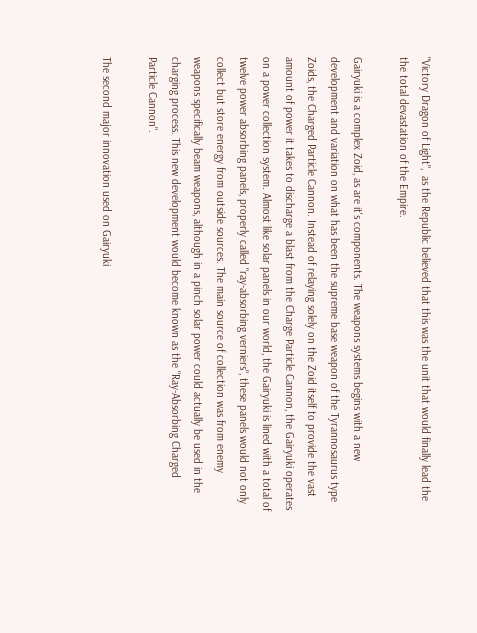"Victory Dragon of Light",  as the Republic believed that this was the unit that would finally lead the the total devastation of the Empire.

Gairyuki is a complex Zoid, as are it's components. The weapons systems begins with a new development and variation on what has been the supreme base weapon of the Tyrannosaurus type Zoids, the Charged Particle Cannon. Instead of relaying solely on the Zoid itself to provide the vast amount of power it takes to discharge a blast from the Charge Particle Cannon, the Gairyuki operates on a power collection system. Almost like solar panels in our world, the Gairyuki is lined with a total of twelve power absorbing panels, properly called "ray-absorbing verniers", these panels would not only collect but store energy from outside sources. The main source of collection was from enemy weapons specifically beam weapons, although in a pinch solar power could actually be used in the charging process. This new development would become known as the "Ray-Absorbing Charged Particle Cannon".

The second major innovation used on Gairyuki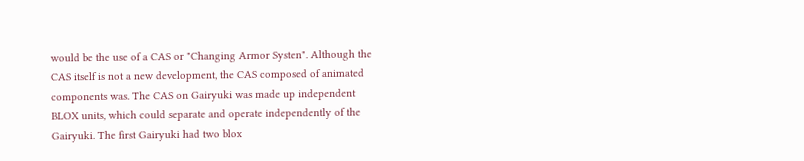would be the use of a CAS or "Changing Armor Systen". Although the CAS itself is not a new development, the CAS composed of animated components was. The CAS on Gairyuki was made up independent BLOX units, which could separate and operate independently of the Gairyuki. The first Gairyuki had two blox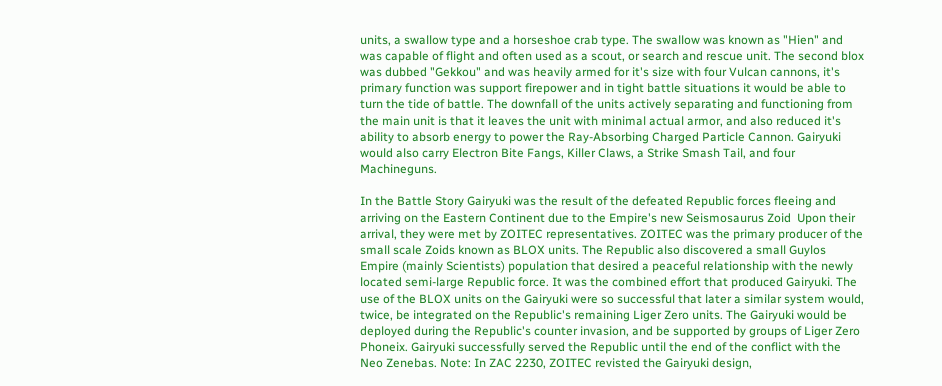units, a swallow type and a horseshoe crab type. The swallow was known as "Hien" and was capable of flight and often used as a scout, or search and rescue unit. The second blox was dubbed "Gekkou" and was heavily armed for it's size with four Vulcan cannons, it's primary function was support firepower and in tight battle situations it would be able to turn the tide of battle. The downfall of the units actively separating and functioning from the main unit is that it leaves the unit with minimal actual armor, and also reduced it's ability to absorb energy to power the Ray-Absorbing Charged Particle Cannon. Gairyuki would also carry Electron Bite Fangs, Killer Claws, a Strike Smash Tail, and four Machineguns.

In the Battle Story Gairyuki was the result of the defeated Republic forces fleeing and arriving on the Eastern Continent due to the Empire's new Seismosaurus Zoid  Upon their arrival, they were met by ZOITEC representatives. ZOITEC was the primary producer of the small scale Zoids known as BLOX units. The Republic also discovered a small Guylos Empire (mainly Scientists) population that desired a peaceful relationship with the newly located semi-large Republic force. It was the combined effort that produced Gairyuki. The use of the BLOX units on the Gairyuki were so successful that later a similar system would, twice, be integrated on the Republic's remaining Liger Zero units. The Gairyuki would be deployed during the Republic's counter invasion, and be supported by groups of Liger Zero Phoneix. Gairyuki successfully served the Republic until the end of the conflict with the Neo Zenebas. Note: In ZAC 2230, ZOITEC revisted the Gairyuki design,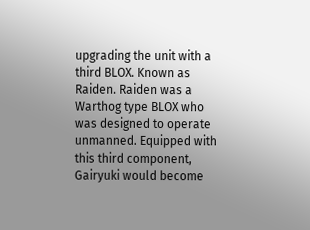upgrading the unit with a third BLOX. Known as Raiden. Raiden was a Warthog type BLOX who was designed to operate unmanned. Equipped with this third component, Gairyuki would become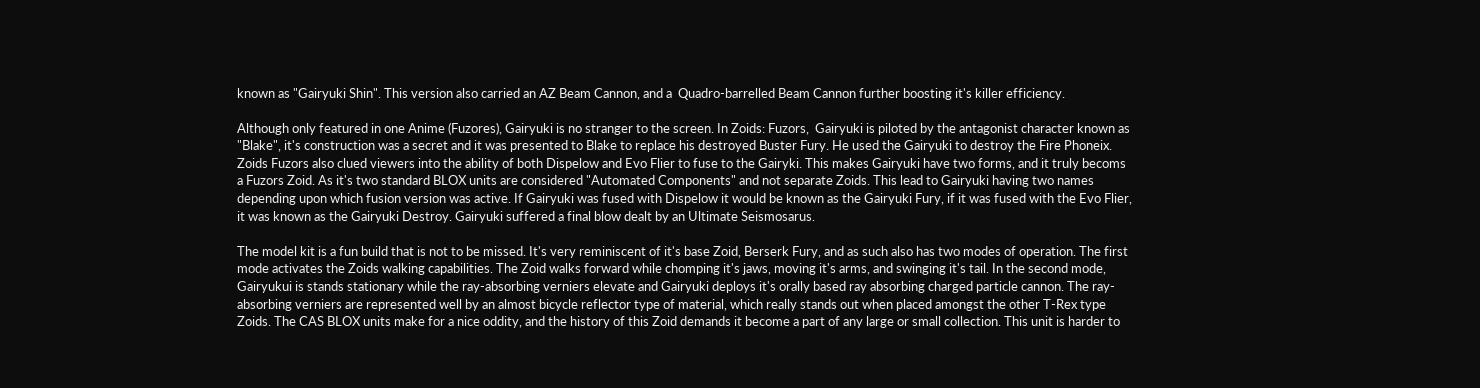known as "Gairyuki Shin". This version also carried an AZ Beam Cannon, and a  Quadro-barrelled Beam Cannon further boosting it's killer efficiency.

Although only featured in one Anime (Fuzores), Gairyuki is no stranger to the screen. In Zoids: Fuzors,  Gairyuki is piloted by the antagonist character known as "Blake", it's construction was a secret and it was presented to Blake to replace his destroyed Buster Fury. He used the Gairyuki to destroy the Fire Phoneix. Zoids Fuzors also clued viewers into the ability of both Dispelow and Evo Flier to fuse to the Gairyki. This makes Gairyuki have two forms, and it truly becoms a Fuzors Zoid. As it's two standard BLOX units are considered "Automated Components" and not separate Zoids. This lead to Gairyuki having two names depending upon which fusion version was active. If Gairyuki was fused with Dispelow it would be known as the Gairyuki Fury, if it was fused with the Evo Flier, it was known as the Gairyuki Destroy. Gairyuki suffered a final blow dealt by an Ultimate Seismosarus.

The model kit is a fun build that is not to be missed. It's very reminiscent of it's base Zoid, Berserk Fury, and as such also has two modes of operation. The first mode activates the Zoids walking capabilities. The Zoid walks forward while chomping it's jaws, moving it's arms, and swinging it's tail. In the second mode, Gairyukui is stands stationary while the ray-absorbing verniers elevate and Gairyuki deploys it's orally based ray absorbing charged particle cannon. The ray-absorbing verniers are represented well by an almost bicycle reflector type of material, which really stands out when placed amongst the other T-Rex type Zoids. The CAS BLOX units make for a nice oddity, and the history of this Zoid demands it become a part of any large or small collection. This unit is harder to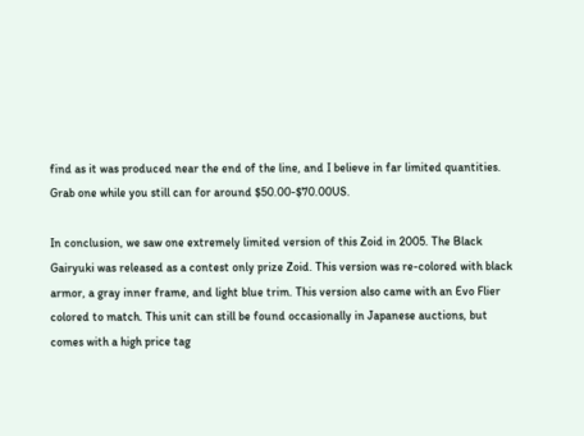find as it was produced near the end of the line, and I believe in far limited quantities. Grab one while you still can for around $50.00-$70.00US.

In conclusion, we saw one extremely limited version of this Zoid in 2005. The Black Gairyuki was released as a contest only prize Zoid. This version was re-colored with black armor, a gray inner frame, and light blue trim. This version also came with an Evo Flier colored to match. This unit can still be found occasionally in Japanese auctions, but comes with a high price tag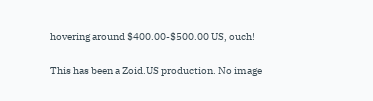hovering around $400.00-$500.00 US, ouch!

This has been a Zoid.US production. No image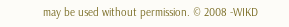may be used without permission. © 2008 -WIKD